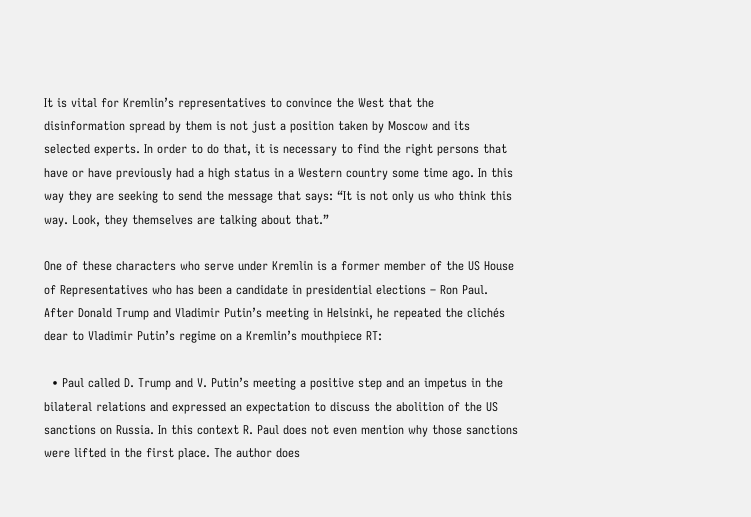It is vital for Kremlin’s representatives to convince the West that the disinformation spread by them is not just a position taken by Moscow and its selected experts. In order to do that, it is necessary to find the right persons that have or have previously had a high status in a Western country some time ago. In this way they are seeking to send the message that says: “It is not only us who think this way. Look, they themselves are talking about that.”

One of these characters who serve under Kremlin is a former member of the US House of Representatives who has been a candidate in presidential elections – Ron Paul. After Donald Trump and Vladimir Putin’s meeting in Helsinki, he repeated the clichés dear to Vladimir Putin’s regime on a Kremlin’s mouthpiece RT:

  • Paul called D. Trump and V. Putin’s meeting a positive step and an impetus in the bilateral relations and expressed an expectation to discuss the abolition of the US sanctions on Russia. In this context R. Paul does not even mention why those sanctions were lifted in the first place. The author does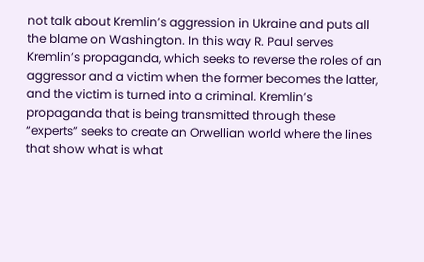not talk about Kremlin’s aggression in Ukraine and puts all the blame on Washington. In this way R. Paul serves Kremlin’s propaganda, which seeks to reverse the roles of an aggressor and a victim when the former becomes the latter, and the victim is turned into a criminal. Kremlin’s propaganda that is being transmitted through these “experts” seeks to create an Orwellian world where the lines that show what is what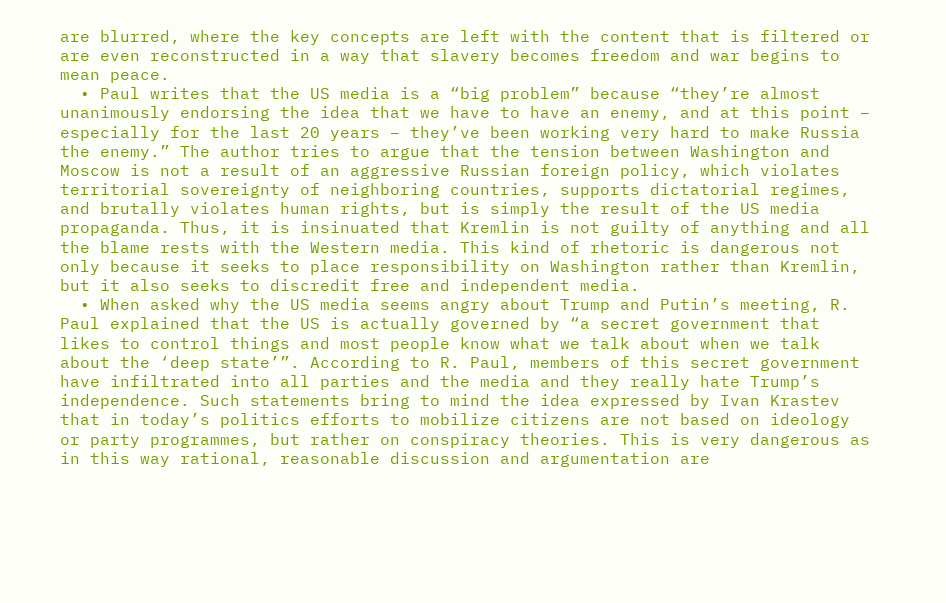are blurred, where the key concepts are left with the content that is filtered or are even reconstructed in a way that slavery becomes freedom and war begins to mean peace.
  • Paul writes that the US media is a “big problem” because “they’re almost unanimously endorsing the idea that we have to have an enemy, and at this point – especially for the last 20 years – they’ve been working very hard to make Russia the enemy.” The author tries to argue that the tension between Washington and Moscow is not a result of an aggressive Russian foreign policy, which violates territorial sovereignty of neighboring countries, supports dictatorial regimes, and brutally violates human rights, but is simply the result of the US media propaganda. Thus, it is insinuated that Kremlin is not guilty of anything and all the blame rests with the Western media. This kind of rhetoric is dangerous not only because it seeks to place responsibility on Washington rather than Kremlin, but it also seeks to discredit free and independent media.
  • When asked why the US media seems angry about Trump and Putin’s meeting, R. Paul explained that the US is actually governed by “a secret government that likes to control things and most people know what we talk about when we talk about the ‘deep state’”. According to R. Paul, members of this secret government have infiltrated into all parties and the media and they really hate Trump’s independence. Such statements bring to mind the idea expressed by Ivan Krastev that in today’s politics efforts to mobilize citizens are not based on ideology or party programmes, but rather on conspiracy theories. This is very dangerous as in this way rational, reasonable discussion and argumentation are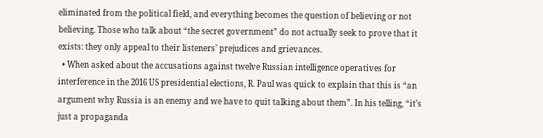eliminated from the political field, and everything becomes the question of believing or not believing. Those who talk about “the secret government” do not actually seek to prove that it exists: they only appeal to their listeners’ prejudices and grievances.
  • When asked about the accusations against twelve Russian intelligence operatives for interference in the 2016 US presidential elections, R. Paul was quick to explain that this is “an argument why Russia is an enemy and we have to quit talking about them”. In his telling, “it’s just a propaganda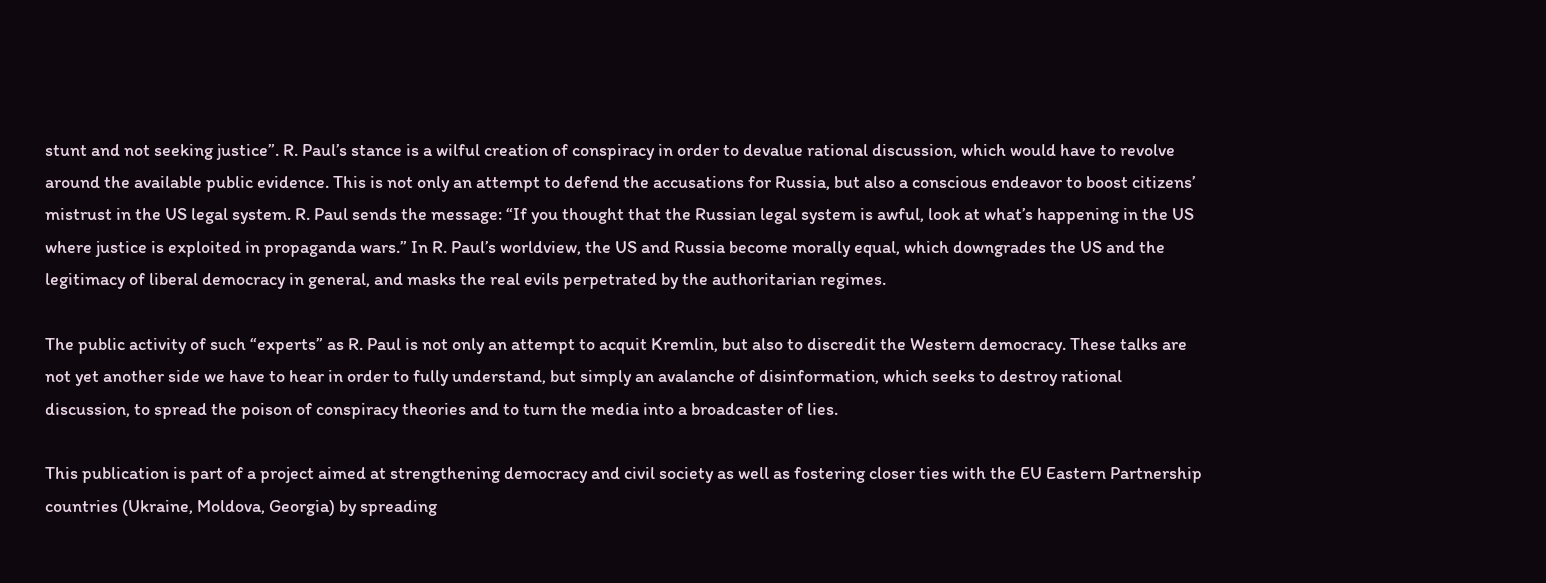stunt and not seeking justice”. R. Paul’s stance is a wilful creation of conspiracy in order to devalue rational discussion, which would have to revolve around the available public evidence. This is not only an attempt to defend the accusations for Russia, but also a conscious endeavor to boost citizens’ mistrust in the US legal system. R. Paul sends the message: “If you thought that the Russian legal system is awful, look at what’s happening in the US where justice is exploited in propaganda wars.” In R. Paul’s worldview, the US and Russia become morally equal, which downgrades the US and the legitimacy of liberal democracy in general, and masks the real evils perpetrated by the authoritarian regimes.

The public activity of such “experts” as R. Paul is not only an attempt to acquit Kremlin, but also to discredit the Western democracy. These talks are not yet another side we have to hear in order to fully understand, but simply an avalanche of disinformation, which seeks to destroy rational discussion, to spread the poison of conspiracy theories and to turn the media into a broadcaster of lies.

This publication is part of a project aimed at strengthening democracy and civil society as well as fostering closer ties with the EU Eastern Partnership countries (Ukraine, Moldova, Georgia) by spreading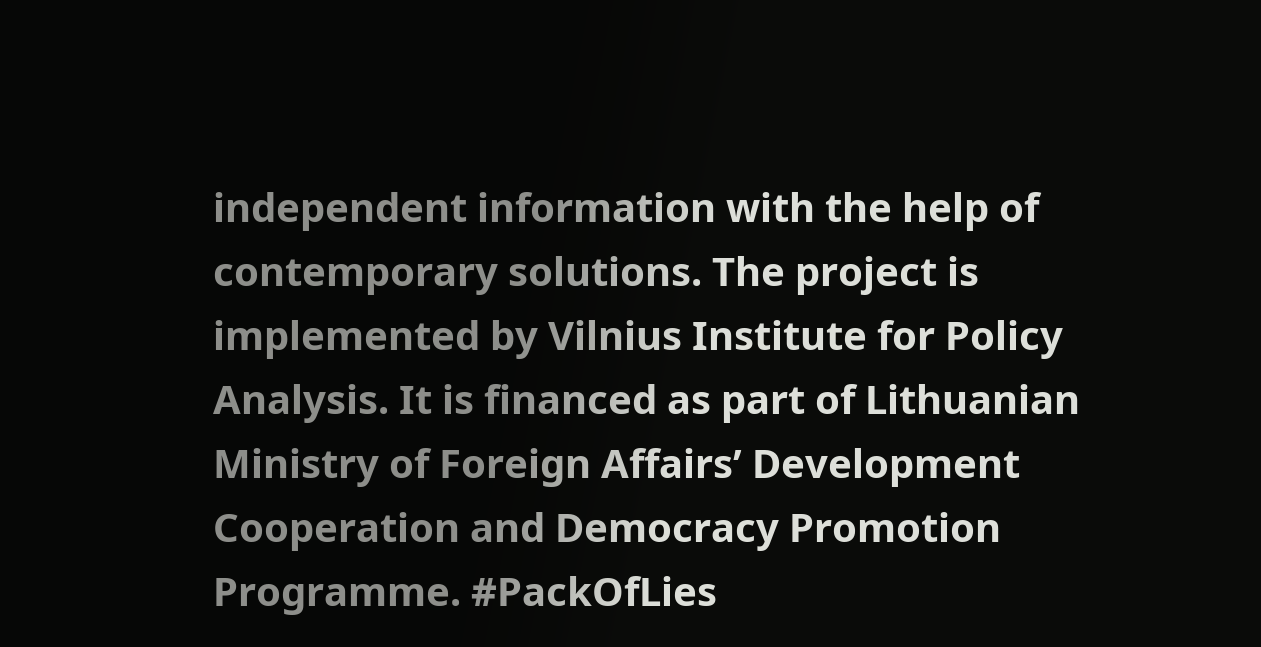independent information with the help of contemporary solutions. The project is implemented by Vilnius Institute for Policy Analysis. It is financed as part of Lithuanian Ministry of Foreign Affairs’ Development Cooperation and Democracy Promotion Programme. #PackOfLies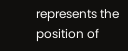represents the position of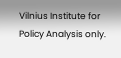Vilnius Institute for Policy Analysis only.